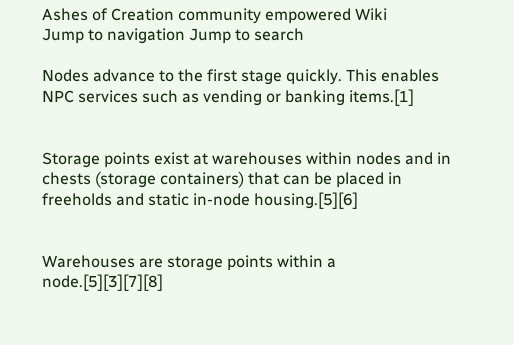Ashes of Creation community empowered Wiki
Jump to navigation Jump to search

Nodes advance to the first stage quickly. This enables NPC services such as vending or banking items.[1]


Storage points exist at warehouses within nodes and in chests (storage containers) that can be placed in freeholds and static in-node housing.[5][6]


Warehouses are storage points within a node.[5][3][7][8]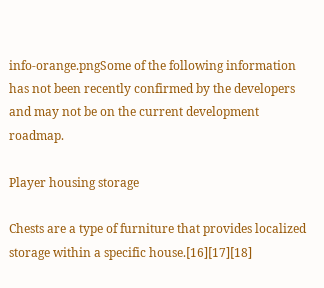info-orange.pngSome of the following information has not been recently confirmed by the developers and may not be on the current development roadmap.

Player housing storage

Chests are a type of furniture that provides localized storage within a specific house.[16][17][18]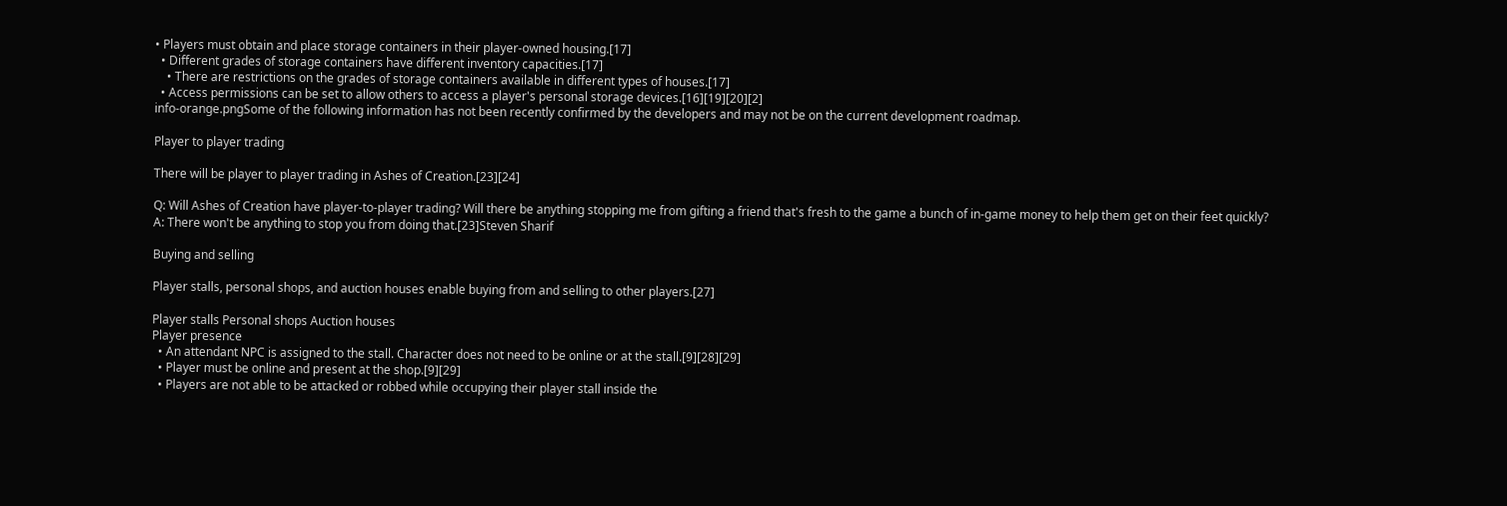• Players must obtain and place storage containers in their player-owned housing.[17]
  • Different grades of storage containers have different inventory capacities.[17]
    • There are restrictions on the grades of storage containers available in different types of houses.[17]
  • Access permissions can be set to allow others to access a player's personal storage devices.[16][19][20][2]
info-orange.pngSome of the following information has not been recently confirmed by the developers and may not be on the current development roadmap.

Player to player trading

There will be player to player trading in Ashes of Creation.[23][24]

Q: Will Ashes of Creation have player-to-player trading? Will there be anything stopping me from gifting a friend that's fresh to the game a bunch of in-game money to help them get on their feet quickly?
A: There won't be anything to stop you from doing that.[23]Steven Sharif

Buying and selling

Player stalls, personal shops, and auction houses enable buying from and selling to other players.[27]

Player stalls Personal shops Auction houses
Player presence
  • An attendant NPC is assigned to the stall. Character does not need to be online or at the stall.[9][28][29]
  • Player must be online and present at the shop.[9][29]
  • Players are not able to be attacked or robbed while occupying their player stall inside the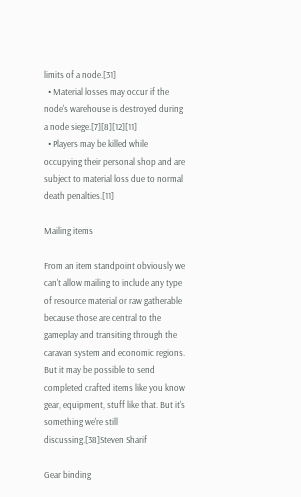limits of a node.[31]
  • Material losses may occur if the node's warehouse is destroyed during a node siege.[7][8][12][11]
  • Players may be killed while occupying their personal shop and are subject to material loss due to normal death penalties.[11]

Mailing items

From an item standpoint obviously we can't allow mailing to include any type of resource material or raw gatherable because those are central to the gameplay and transiting through the caravan system and economic regions. But it may be possible to send completed crafted items like you know gear, equipment, stuff like that. But it's something we're still discussing.[38]Steven Sharif

Gear binding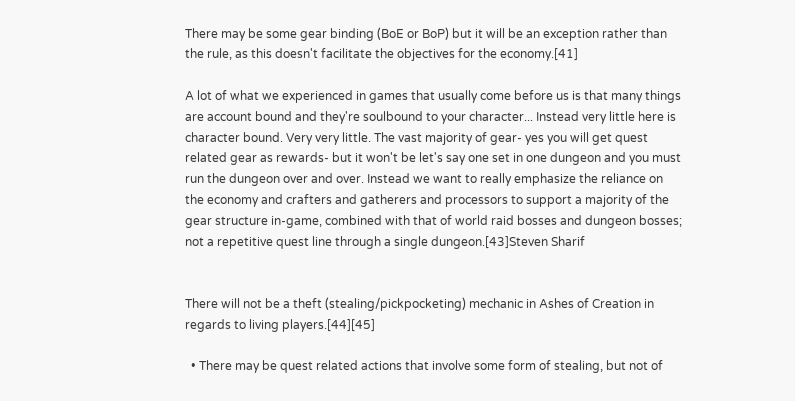There may be some gear binding (BoE or BoP) but it will be an exception rather than the rule, as this doesn't facilitate the objectives for the economy.[41]

A lot of what we experienced in games that usually come before us is that many things are account bound and they're soulbound to your character... Instead very little here is character bound. Very very little. The vast majority of gear- yes you will get quest related gear as rewards- but it won't be let's say one set in one dungeon and you must run the dungeon over and over. Instead we want to really emphasize the reliance on the economy and crafters and gatherers and processors to support a majority of the gear structure in-game, combined with that of world raid bosses and dungeon bosses; not a repetitive quest line through a single dungeon.[43]Steven Sharif


There will not be a theft (stealing/pickpocketing) mechanic in Ashes of Creation in regards to living players.[44][45]

  • There may be quest related actions that involve some form of stealing, but not of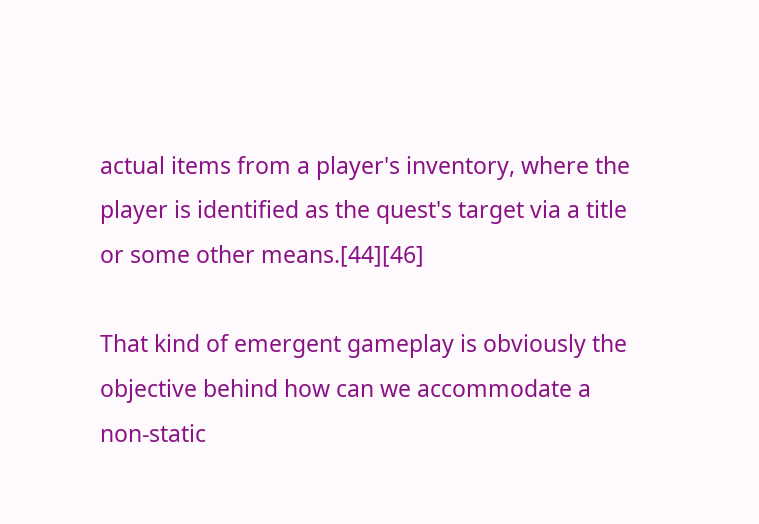actual items from a player's inventory, where the player is identified as the quest's target via a title or some other means.[44][46]

That kind of emergent gameplay is obviously the objective behind how can we accommodate a non-static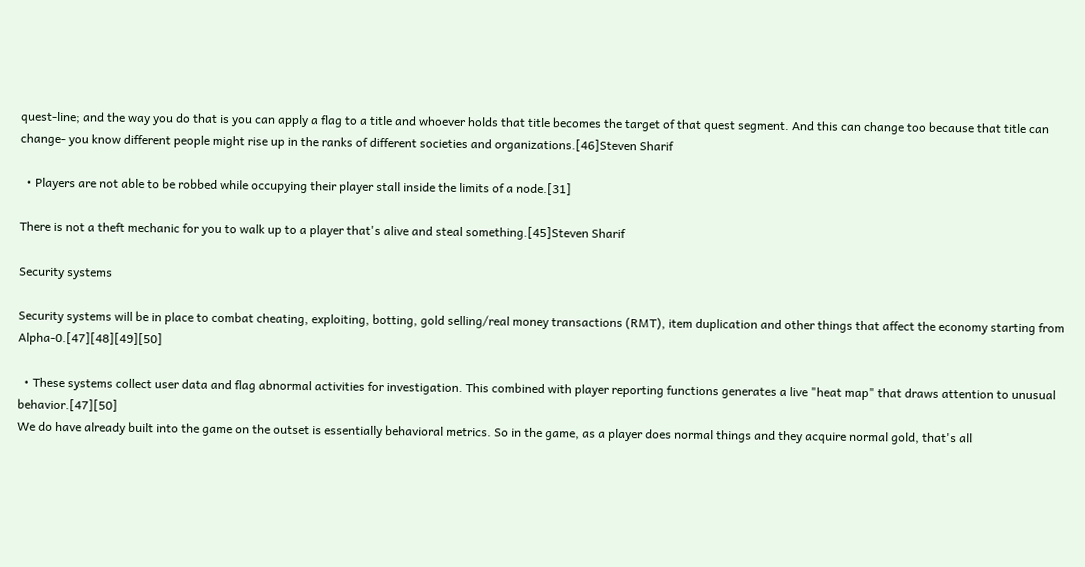quest-line; and the way you do that is you can apply a flag to a title and whoever holds that title becomes the target of that quest segment. And this can change too because that title can change- you know different people might rise up in the ranks of different societies and organizations.[46]Steven Sharif

  • Players are not able to be robbed while occupying their player stall inside the limits of a node.[31]

There is not a theft mechanic for you to walk up to a player that's alive and steal something.[45]Steven Sharif

Security systems

Security systems will be in place to combat cheating, exploiting, botting, gold selling/real money transactions (RMT), item duplication and other things that affect the economy starting from Alpha-0.[47][48][49][50]

  • These systems collect user data and flag abnormal activities for investigation. This combined with player reporting functions generates a live "heat map" that draws attention to unusual behavior.[47][50]
We do have already built into the game on the outset is essentially behavioral metrics. So in the game, as a player does normal things and they acquire normal gold, that's all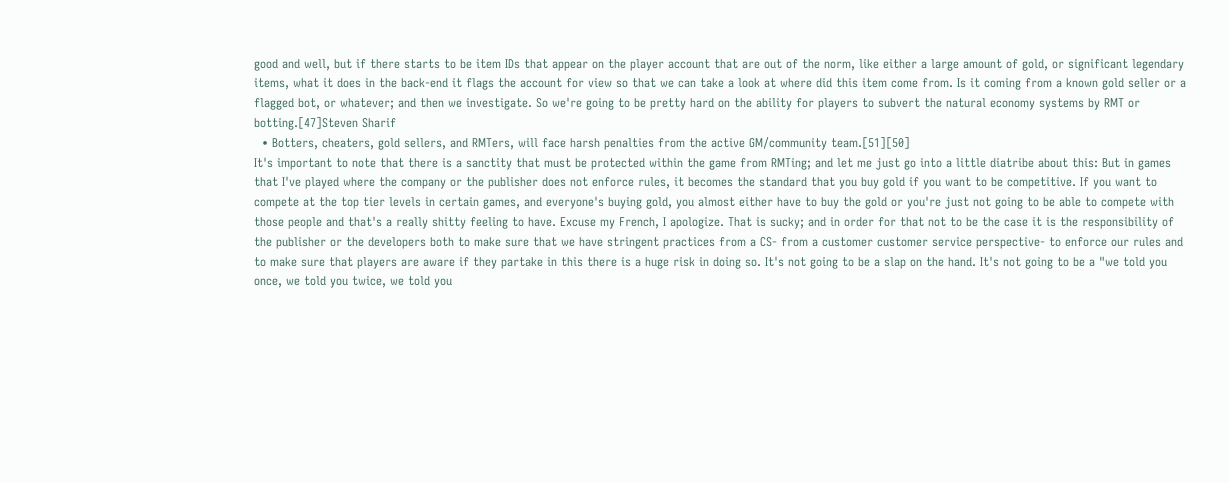good and well, but if there starts to be item IDs that appear on the player account that are out of the norm, like either a large amount of gold, or significant legendary items, what it does in the back-end it flags the account for view so that we can take a look at where did this item come from. Is it coming from a known gold seller or a flagged bot, or whatever; and then we investigate. So we're going to be pretty hard on the ability for players to subvert the natural economy systems by RMT or botting.[47]Steven Sharif
  • Botters, cheaters, gold sellers, and RMTers, will face harsh penalties from the active GM/community team.[51][50]
It's important to note that there is a sanctity that must be protected within the game from RMTing; and let me just go into a little diatribe about this: But in games that I've played where the company or the publisher does not enforce rules, it becomes the standard that you buy gold if you want to be competitive. If you want to compete at the top tier levels in certain games, and everyone's buying gold, you almost either have to buy the gold or you're just not going to be able to compete with those people and that's a really shitty feeling to have. Excuse my French, I apologize. That is sucky; and in order for that not to be the case it is the responsibility of the publisher or the developers both to make sure that we have stringent practices from a CS- from a customer customer service perspective- to enforce our rules and to make sure that players are aware if they partake in this there is a huge risk in doing so. It's not going to be a slap on the hand. It's not going to be a "we told you once, we told you twice, we told you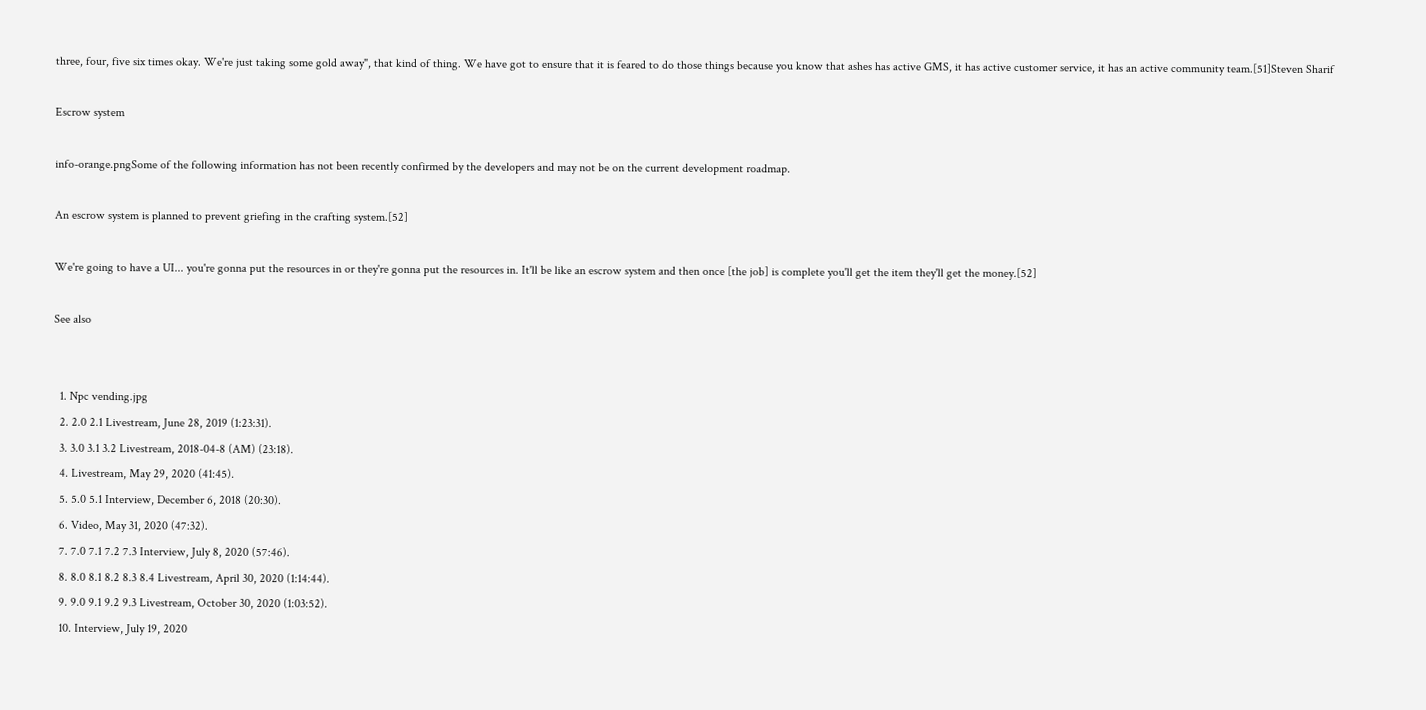three, four, five six times okay. We're just taking some gold away", that kind of thing. We have got to ensure that it is feared to do those things because you know that ashes has active GMS, it has active customer service, it has an active community team.[51]Steven Sharif

Escrow system

info-orange.pngSome of the following information has not been recently confirmed by the developers and may not be on the current development roadmap.

An escrow system is planned to prevent griefing in the crafting system.[52]

We're going to have a UI... you're gonna put the resources in or they're gonna put the resources in. It'll be like an escrow system and then once [the job] is complete you'll get the item they'll get the money.[52]

See also


  1. Npc vending.jpg
  2. 2.0 2.1 Livestream, June 28, 2019 (1:23:31).
  3. 3.0 3.1 3.2 Livestream, 2018-04-8 (AM) (23:18).
  4. Livestream, May 29, 2020 (41:45).
  5. 5.0 5.1 Interview, December 6, 2018 (20:30).
  6. Video, May 31, 2020 (47:32).
  7. 7.0 7.1 7.2 7.3 Interview, July 8, 2020 (57:46).
  8. 8.0 8.1 8.2 8.3 8.4 Livestream, April 30, 2020 (1:14:44).
  9. 9.0 9.1 9.2 9.3 Livestream, October 30, 2020 (1:03:52).
  10. Interview, July 19, 2020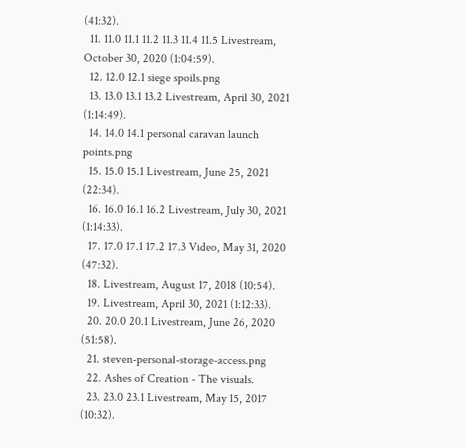(41:32).
  11. 11.0 11.1 11.2 11.3 11.4 11.5 Livestream, October 30, 2020 (1:04:59).
  12. 12.0 12.1 siege spoils.png
  13. 13.0 13.1 13.2 Livestream, April 30, 2021 (1:14:49).
  14. 14.0 14.1 personal caravan launch points.png
  15. 15.0 15.1 Livestream, June 25, 2021 (22:34).
  16. 16.0 16.1 16.2 Livestream, July 30, 2021 (1:14:33).
  17. 17.0 17.1 17.2 17.3 Video, May 31, 2020 (47:32).
  18. Livestream, August 17, 2018 (10:54).
  19. Livestream, April 30, 2021 (1:12:33).
  20. 20.0 20.1 Livestream, June 26, 2020 (51:58).
  21. steven-personal-storage-access.png
  22. Ashes of Creation - The visuals.
  23. 23.0 23.1 Livestream, May 15, 2017 (10:32).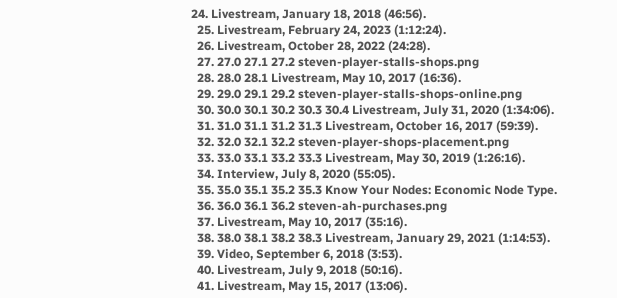24. Livestream, January 18, 2018 (46:56).
  25. Livestream, February 24, 2023 (1:12:24).
  26. Livestream, October 28, 2022 (24:28).
  27. 27.0 27.1 27.2 steven-player-stalls-shops.png
  28. 28.0 28.1 Livestream, May 10, 2017 (16:36).
  29. 29.0 29.1 29.2 steven-player-stalls-shops-online.png
  30. 30.0 30.1 30.2 30.3 30.4 Livestream, July 31, 2020 (1:34:06).
  31. 31.0 31.1 31.2 31.3 Livestream, October 16, 2017 (59:39).
  32. 32.0 32.1 32.2 steven-player-shops-placement.png
  33. 33.0 33.1 33.2 33.3 Livestream, May 30, 2019 (1:26:16).
  34. Interview, July 8, 2020 (55:05).
  35. 35.0 35.1 35.2 35.3 Know Your Nodes: Economic Node Type.
  36. 36.0 36.1 36.2 steven-ah-purchases.png
  37. Livestream, May 10, 2017 (35:16).
  38. 38.0 38.1 38.2 38.3 Livestream, January 29, 2021 (1:14:53).
  39. Video, September 6, 2018 (3:53).
  40. Livestream, July 9, 2018 (50:16).
  41. Livestream, May 15, 2017 (13:06).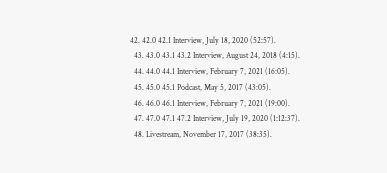42. 42.0 42.1 Interview, July 18, 2020 (52:57).
  43. 43.0 43.1 43.2 Interview, August 24, 2018 (4:15).
  44. 44.0 44.1 Interview, February 7, 2021 (16:05).
  45. 45.0 45.1 Podcast, May 5, 2017 (43:05).
  46. 46.0 46.1 Interview, February 7, 2021 (19:00).
  47. 47.0 47.1 47.2 Interview, July 19, 2020 (1:12:37).
  48. Livestream, November 17, 2017 (38:35).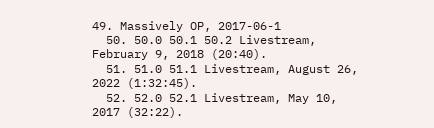49. Massively OP, 2017-06-1
  50. 50.0 50.1 50.2 Livestream, February 9, 2018 (20:40).
  51. 51.0 51.1 Livestream, August 26, 2022 (1:32:45).
  52. 52.0 52.1 Livestream, May 10, 2017 (32:22).